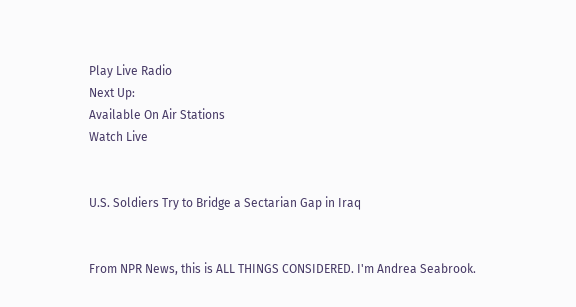Play Live Radio
Next Up:
Available On Air Stations
Watch Live


U.S. Soldiers Try to Bridge a Sectarian Gap in Iraq


From NPR News, this is ALL THINGS CONSIDERED. I'm Andrea Seabrook.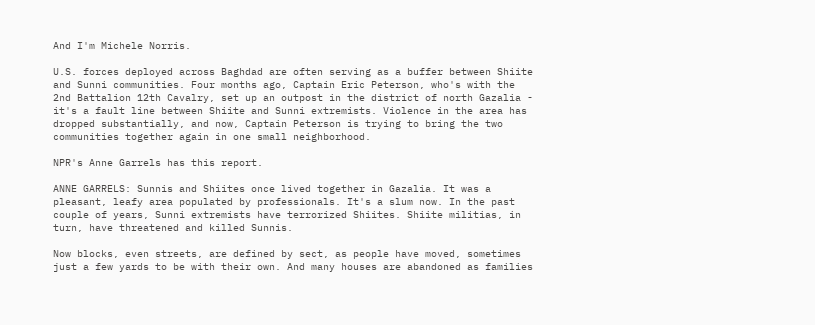And I'm Michele Norris.

U.S. forces deployed across Baghdad are often serving as a buffer between Shiite and Sunni communities. Four months ago, Captain Eric Peterson, who's with the 2nd Battalion 12th Cavalry, set up an outpost in the district of north Gazalia - it's a fault line between Shiite and Sunni extremists. Violence in the area has dropped substantially, and now, Captain Peterson is trying to bring the two communities together again in one small neighborhood.

NPR's Anne Garrels has this report.

ANNE GARRELS: Sunnis and Shiites once lived together in Gazalia. It was a pleasant, leafy area populated by professionals. It's a slum now. In the past couple of years, Sunni extremists have terrorized Shiites. Shiite militias, in turn, have threatened and killed Sunnis.

Now blocks, even streets, are defined by sect, as people have moved, sometimes just a few yards to be with their own. And many houses are abandoned as families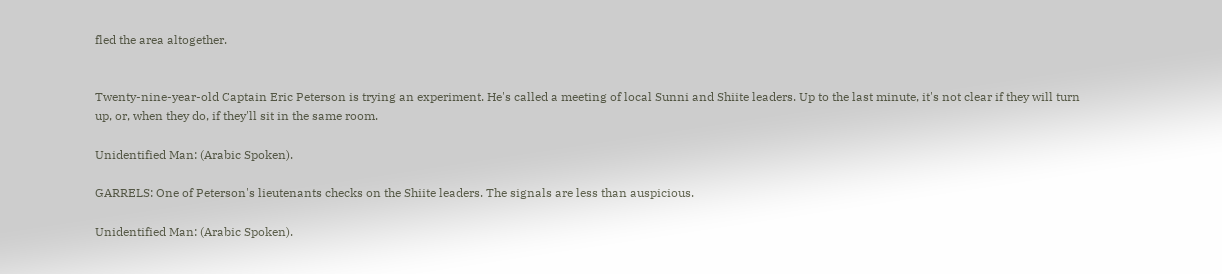fled the area altogether.


Twenty-nine-year-old Captain Eric Peterson is trying an experiment. He's called a meeting of local Sunni and Shiite leaders. Up to the last minute, it's not clear if they will turn up, or, when they do, if they'll sit in the same room.

Unidentified Man: (Arabic Spoken).

GARRELS: One of Peterson's lieutenants checks on the Shiite leaders. The signals are less than auspicious.

Unidentified Man: (Arabic Spoken).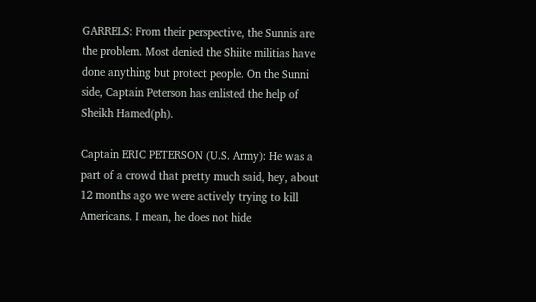GARRELS: From their perspective, the Sunnis are the problem. Most denied the Shiite militias have done anything but protect people. On the Sunni side, Captain Peterson has enlisted the help of Sheikh Hamed(ph).

Captain ERIC PETERSON (U.S. Army): He was a part of a crowd that pretty much said, hey, about 12 months ago we were actively trying to kill Americans. I mean, he does not hide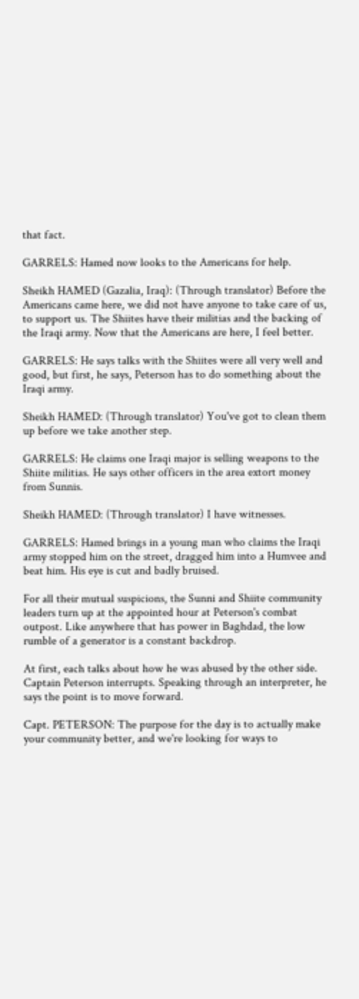that fact.

GARRELS: Hamed now looks to the Americans for help.

Sheikh HAMED (Gazalia, Iraq): (Through translator) Before the Americans came here, we did not have anyone to take care of us, to support us. The Shiites have their militias and the backing of the Iraqi army. Now that the Americans are here, I feel better.

GARRELS: He says talks with the Shiites were all very well and good, but first, he says, Peterson has to do something about the Iraqi army.

Sheikh HAMED: (Through translator) You've got to clean them up before we take another step.

GARRELS: He claims one Iraqi major is selling weapons to the Shiite militias. He says other officers in the area extort money from Sunnis.

Sheikh HAMED: (Through translator) I have witnesses.

GARRELS: Hamed brings in a young man who claims the Iraqi army stopped him on the street, dragged him into a Humvee and beat him. His eye is cut and badly bruised.

For all their mutual suspicions, the Sunni and Shiite community leaders turn up at the appointed hour at Peterson's combat outpost. Like anywhere that has power in Baghdad, the low rumble of a generator is a constant backdrop.

At first, each talks about how he was abused by the other side. Captain Peterson interrupts. Speaking through an interpreter, he says the point is to move forward.

Capt. PETERSON: The purpose for the day is to actually make your community better, and we're looking for ways to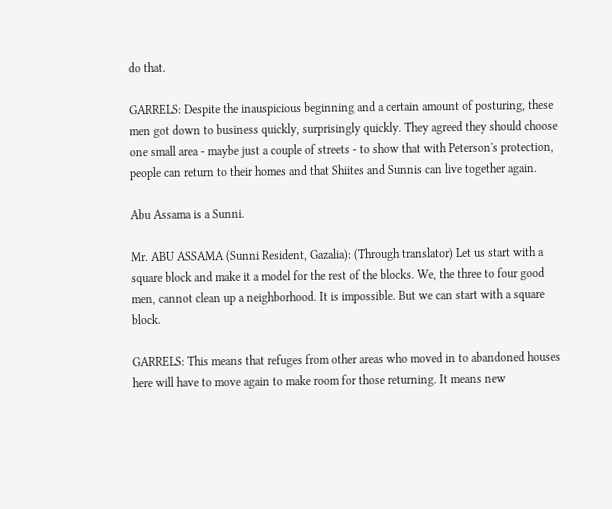do that.

GARRELS: Despite the inauspicious beginning and a certain amount of posturing, these men got down to business quickly, surprisingly quickly. They agreed they should choose one small area - maybe just a couple of streets - to show that with Peterson's protection, people can return to their homes and that Shiites and Sunnis can live together again.

Abu Assama is a Sunni.

Mr. ABU ASSAMA (Sunni Resident, Gazalia): (Through translator) Let us start with a square block and make it a model for the rest of the blocks. We, the three to four good men, cannot clean up a neighborhood. It is impossible. But we can start with a square block.

GARRELS: This means that refuges from other areas who moved in to abandoned houses here will have to move again to make room for those returning. It means new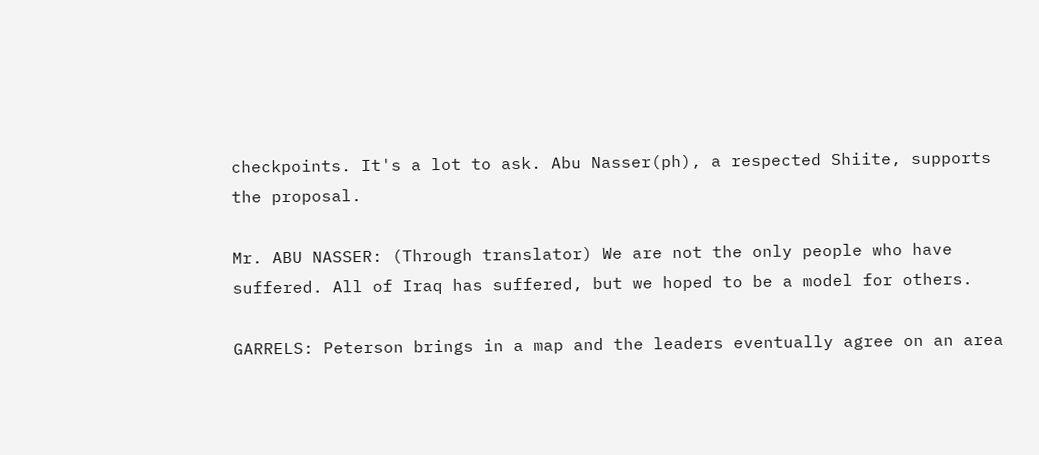checkpoints. It's a lot to ask. Abu Nasser(ph), a respected Shiite, supports the proposal.

Mr. ABU NASSER: (Through translator) We are not the only people who have suffered. All of Iraq has suffered, but we hoped to be a model for others.

GARRELS: Peterson brings in a map and the leaders eventually agree on an area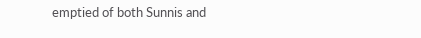emptied of both Sunnis and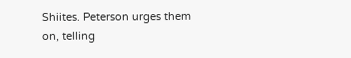Shiites. Peterson urges them on, telling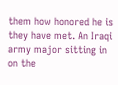them how honored he is they have met. An Iraqi army major sitting in on the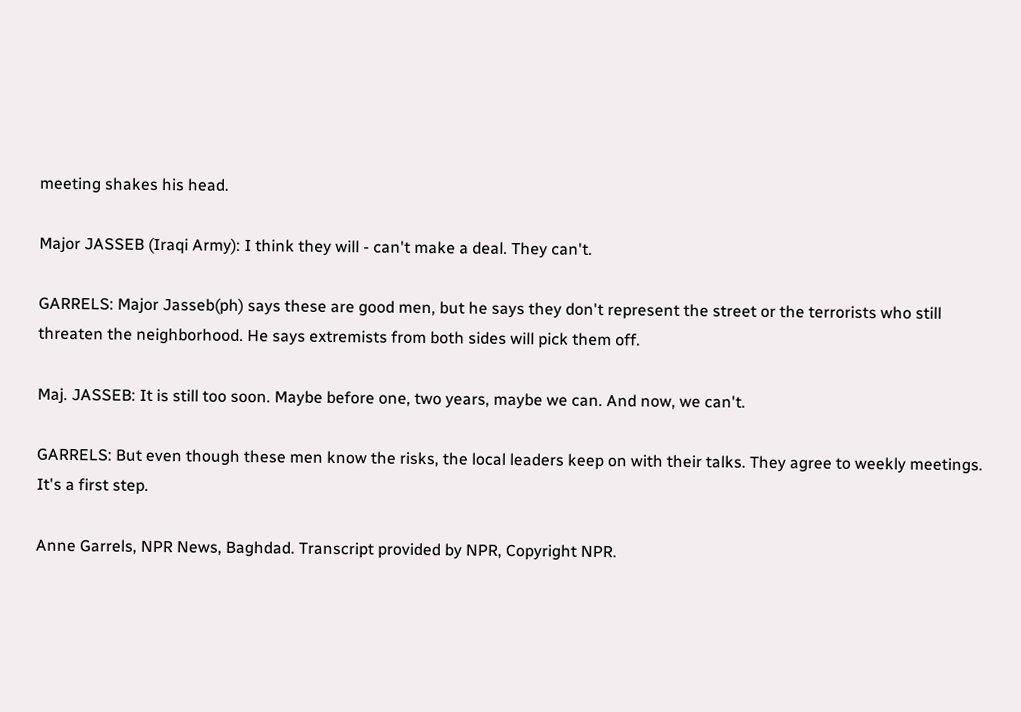meeting shakes his head.

Major JASSEB (Iraqi Army): I think they will - can't make a deal. They can't.

GARRELS: Major Jasseb(ph) says these are good men, but he says they don't represent the street or the terrorists who still threaten the neighborhood. He says extremists from both sides will pick them off.

Maj. JASSEB: It is still too soon. Maybe before one, two years, maybe we can. And now, we can't.

GARRELS: But even though these men know the risks, the local leaders keep on with their talks. They agree to weekly meetings. It's a first step.

Anne Garrels, NPR News, Baghdad. Transcript provided by NPR, Copyright NPR.